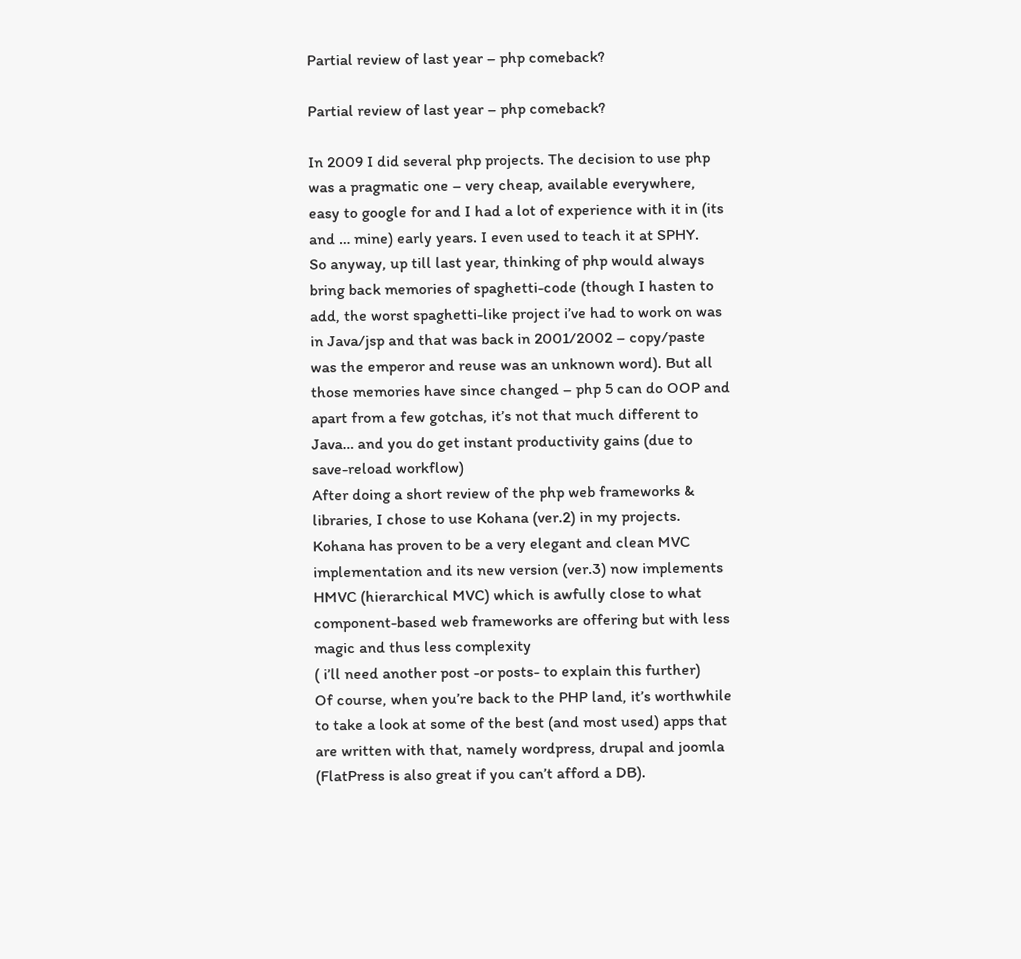Partial review of last year – php comeback?

Partial review of last year – php comeback?

In 2009 I did several php projects. The decision to use php was a pragmatic one – very cheap, available everywhere, easy to google for and I had a lot of experience with it in (its and … mine) early years. I even used to teach it at SPHY.
So anyway, up till last year, thinking of php would always bring back memories of spaghetti-code (though I hasten to add, the worst spaghetti-like project i’ve had to work on was in Java/jsp and that was back in 2001/2002 – copy/paste was the emperor and reuse was an unknown word). But all those memories have since changed – php 5 can do OOP and apart from a few gotchas, it’s not that much different to Java… and you do get instant productivity gains (due to save-reload workflow)
After doing a short review of the php web frameworks & libraries, I chose to use Kohana (ver.2) in my projects. Kohana has proven to be a very elegant and clean MVC implementation and its new version (ver.3) now implements HMVC (hierarchical MVC) which is awfully close to what component-based web frameworks are offering but with less magic and thus less complexity
( i’ll need another post -or posts- to explain this further)
Of course, when you’re back to the PHP land, it’s worthwhile to take a look at some of the best (and most used) apps that are written with that, namely wordpress, drupal and joomla (FlatPress is also great if you can’t afford a DB).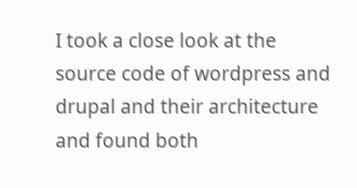I took a close look at the source code of wordpress and drupal and their architecture and found both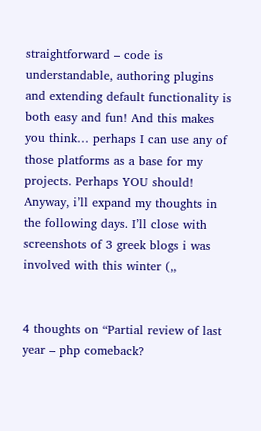straightforward – code is understandable, authoring plugins and extending default functionality is both easy and fun! And this makes you think… perhaps I can use any of those platforms as a base for my projects. Perhaps YOU should!
Anyway, i’ll expand my thoughts in the following days. I’ll close with screenshots of 3 greek blogs i was involved with this winter (,,


4 thoughts on “Partial review of last year – php comeback?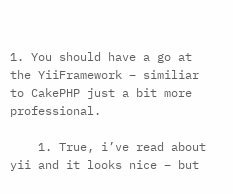1. You should have a go at the YiiFramework – similiar to CakePHP just a bit more professional.

    1. True, i’ve read about yii and it looks nice – but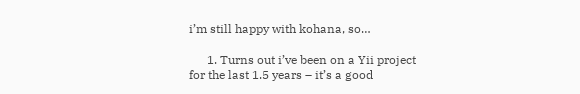i’m still happy with kohana, so…

      1. Turns out i’ve been on a Yii project for the last 1.5 years – it’s a good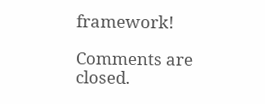framework!

Comments are closed.